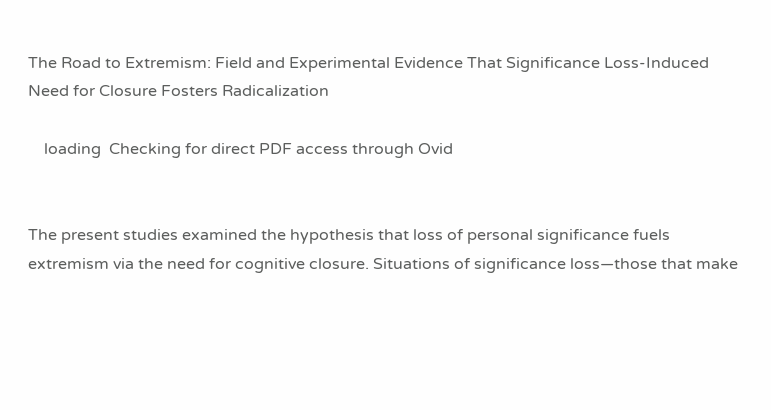The Road to Extremism: Field and Experimental Evidence That Significance Loss-Induced Need for Closure Fosters Radicalization

    loading  Checking for direct PDF access through Ovid


The present studies examined the hypothesis that loss of personal significance fuels extremism via the need for cognitive closure. Situations of significance loss—those that make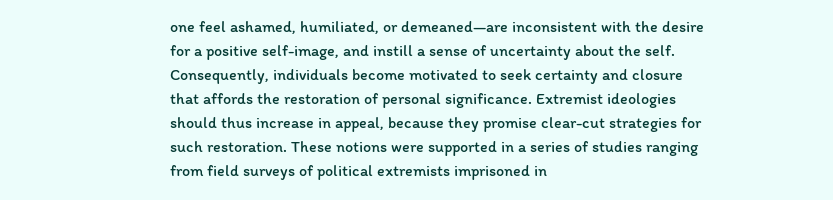one feel ashamed, humiliated, or demeaned—are inconsistent with the desire for a positive self-image, and instill a sense of uncertainty about the self. Consequently, individuals become motivated to seek certainty and closure that affords the restoration of personal significance. Extremist ideologies should thus increase in appeal, because they promise clear-cut strategies for such restoration. These notions were supported in a series of studies ranging from field surveys of political extremists imprisoned in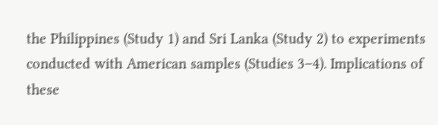the Philippines (Study 1) and Sri Lanka (Study 2) to experiments conducted with American samples (Studies 3–4). Implications of these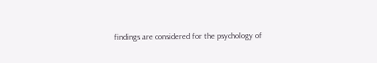findings are considered for the psychology of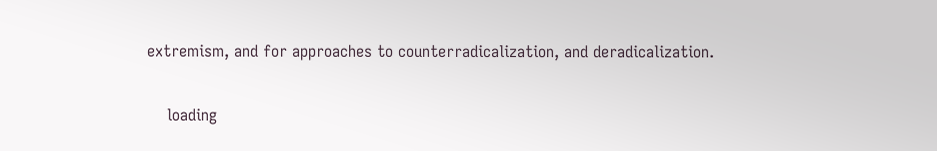extremism, and for approaches to counterradicalization, and deradicalization.

    loading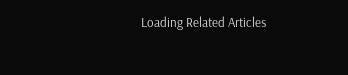Loading Related Articles